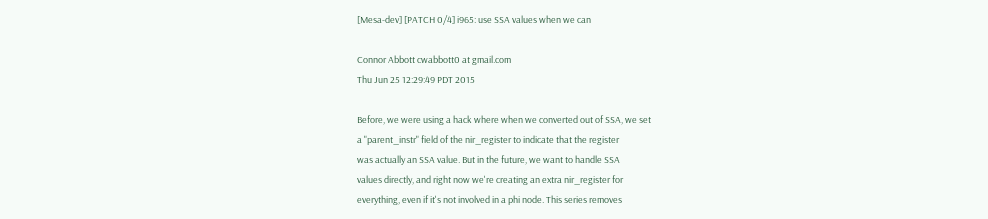[Mesa-dev] [PATCH 0/4] i965: use SSA values when we can

Connor Abbott cwabbott0 at gmail.com
Thu Jun 25 12:29:49 PDT 2015

Before, we were using a hack where when we converted out of SSA, we set
a "parent_instr" field of the nir_register to indicate that the register
was actually an SSA value. But in the future, we want to handle SSA
values directly, and right now we're creating an extra nir_register for
everything, even if it's not involved in a phi node. This series removes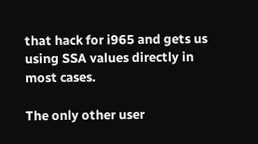that hack for i965 and gets us using SSA values directly in most cases.

The only other user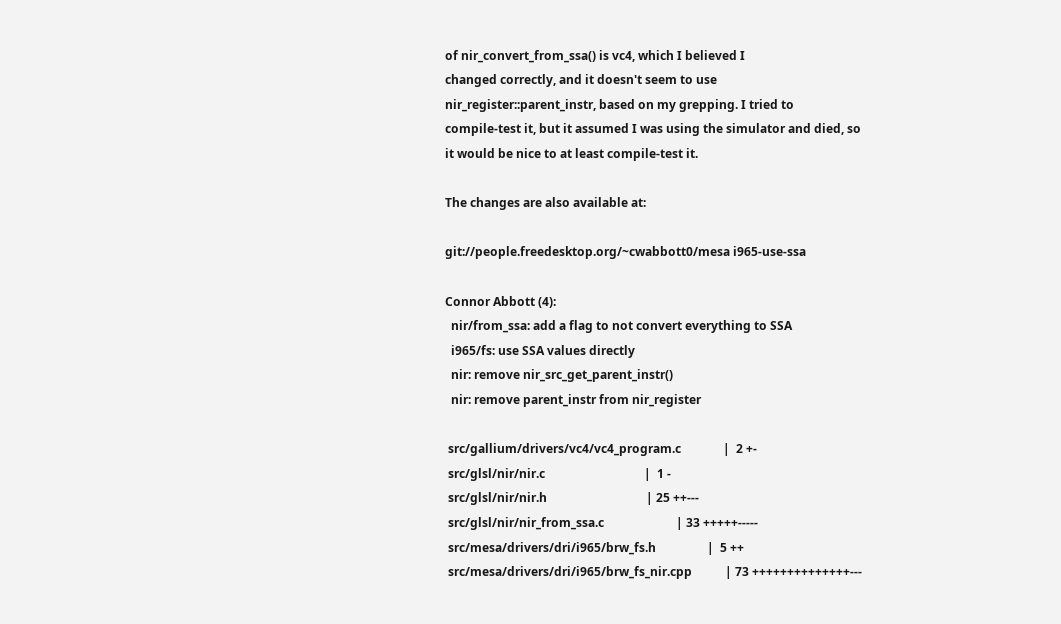of nir_convert_from_ssa() is vc4, which I believed I
changed correctly, and it doesn't seem to use
nir_register::parent_instr, based on my grepping. I tried to
compile-test it, but it assumed I was using the simulator and died, so
it would be nice to at least compile-test it.

The changes are also available at:

git://people.freedesktop.org/~cwabbott0/mesa i965-use-ssa

Connor Abbott (4):
  nir/from_ssa: add a flag to not convert everything to SSA
  i965/fs: use SSA values directly
  nir: remove nir_src_get_parent_instr()
  nir: remove parent_instr from nir_register

 src/gallium/drivers/vc4/vc4_program.c              |  2 +-
 src/glsl/nir/nir.c                                 |  1 -
 src/glsl/nir/nir.h                                 | 25 ++---
 src/glsl/nir/nir_from_ssa.c                        | 33 +++++-----
 src/mesa/drivers/dri/i965/brw_fs.h                 |  5 ++
 src/mesa/drivers/dri/i965/brw_fs_nir.cpp           | 73 ++++++++++++++---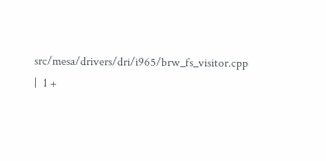src/mesa/drivers/dri/i965/brw_fs_visitor.cpp       |  1 +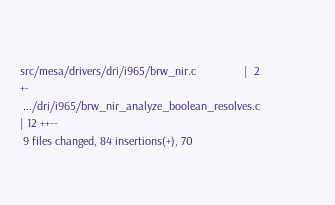src/mesa/drivers/dri/i965/brw_nir.c                |  2 +-
 .../dri/i965/brw_nir_analyze_boolean_resolves.c    | 12 ++--
 9 files changed, 84 insertions(+), 70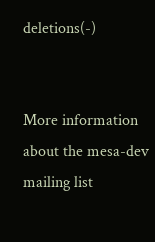deletions(-)


More information about the mesa-dev mailing list